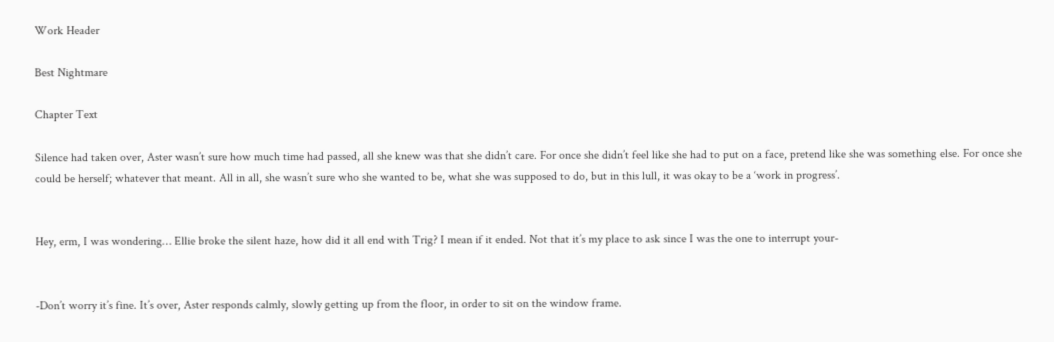Work Header

Best Nightmare

Chapter Text

Silence had taken over, Aster wasn’t sure how much time had passed, all she knew was that she didn’t care. For once she didn’t feel like she had to put on a face, pretend like she was something else. For once she could be herself; whatever that meant. All in all, she wasn’t sure who she wanted to be, what she was supposed to do, but in this lull, it was okay to be a ‘work in progress’.


Hey, erm, I was wondering… Ellie broke the silent haze, how did it all end with Trig? I mean if it ended. Not that it’s my place to ask since I was the one to interrupt your-


-Don’t worry it’s fine. It’s over, Aster responds calmly, slowly getting up from the floor, in order to sit on the window frame.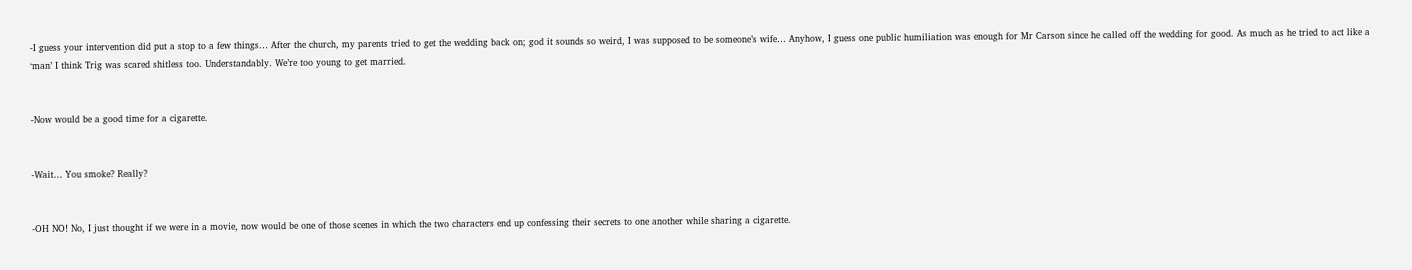-I guess your intervention did put a stop to a few things… After the church, my parents tried to get the wedding back on; god it sounds so weird, I was supposed to be someone’s wife… Anyhow, I guess one public humiliation was enough for Mr Carson since he called off the wedding for good. As much as he tried to act like a ‘man’ I think Trig was scared shitless too. Understandably. We’re too young to get married.


-Now would be a good time for a cigarette.


-Wait… You smoke? Really?


-OH NO! No, I just thought if we were in a movie, now would be one of those scenes in which the two characters end up confessing their secrets to one another while sharing a cigarette.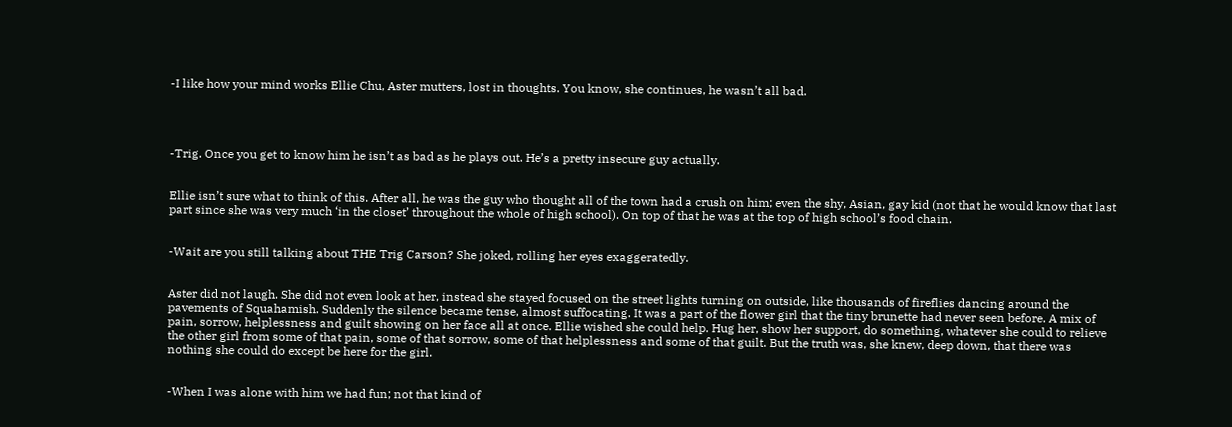-I like how your mind works Ellie Chu, Aster mutters, lost in thoughts. You know, she continues, he wasn’t all bad.




-Trig. Once you get to know him he isn’t as bad as he plays out. He’s a pretty insecure guy actually.


Ellie isn’t sure what to think of this. After all, he was the guy who thought all of the town had a crush on him; even the shy, Asian, gay kid (not that he would know that last part since she was very much ‘in the closet’ throughout the whole of high school). On top of that he was at the top of high school’s food chain.


-Wait are you still talking about THE Trig Carson? She joked, rolling her eyes exaggeratedly.


Aster did not laugh. She did not even look at her, instead she stayed focused on the street lights turning on outside, like thousands of fireflies dancing around the pavements of Squahamish. Suddenly the silence became tense, almost suffocating. It was a part of the flower girl that the tiny brunette had never seen before. A mix of pain, sorrow, helplessness and guilt showing on her face all at once. Ellie wished she could help. Hug her, show her support, do something, whatever she could to relieve the other girl from some of that pain, some of that sorrow, some of that helplessness and some of that guilt. But the truth was, she knew, deep down, that there was nothing she could do except be here for the girl.


-When I was alone with him we had fun; not that kind of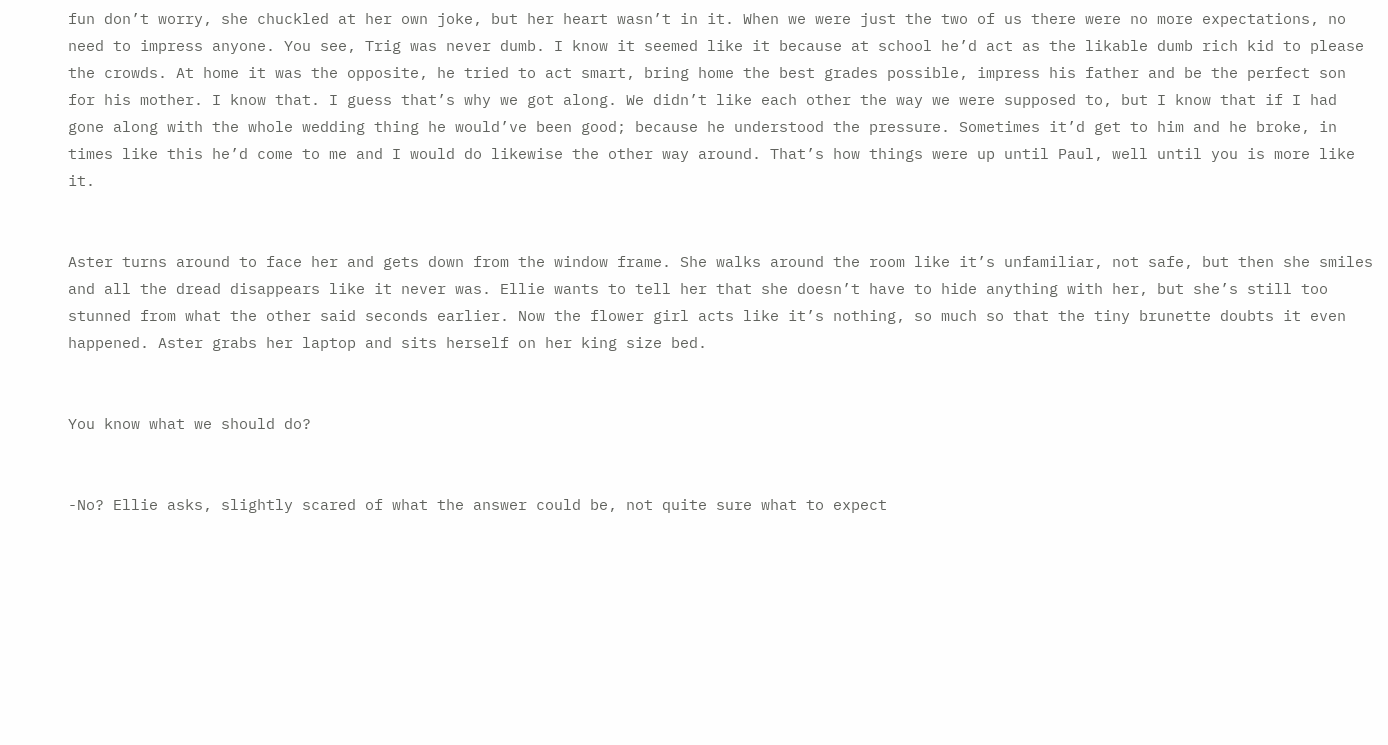fun don’t worry, she chuckled at her own joke, but her heart wasn’t in it. When we were just the two of us there were no more expectations, no need to impress anyone. You see, Trig was never dumb. I know it seemed like it because at school he’d act as the likable dumb rich kid to please the crowds. At home it was the opposite, he tried to act smart, bring home the best grades possible, impress his father and be the perfect son for his mother. I know that. I guess that’s why we got along. We didn’t like each other the way we were supposed to, but I know that if I had gone along with the whole wedding thing he would’ve been good; because he understood the pressure. Sometimes it’d get to him and he broke, in times like this he’d come to me and I would do likewise the other way around. That’s how things were up until Paul, well until you is more like it.


Aster turns around to face her and gets down from the window frame. She walks around the room like it’s unfamiliar, not safe, but then she smiles and all the dread disappears like it never was. Ellie wants to tell her that she doesn’t have to hide anything with her, but she’s still too stunned from what the other said seconds earlier. Now the flower girl acts like it’s nothing, so much so that the tiny brunette doubts it even happened. Aster grabs her laptop and sits herself on her king size bed.


You know what we should do?


-No? Ellie asks, slightly scared of what the answer could be, not quite sure what to expect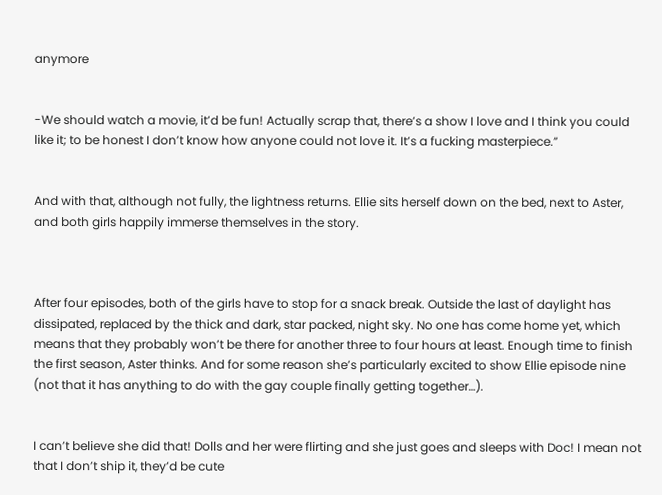anymore


-We should watch a movie, it’d be fun! Actually scrap that, there’s a show I love and I think you could like it; to be honest I don’t know how anyone could not love it. It’s a fucking masterpiece.”


And with that, although not fully, the lightness returns. Ellie sits herself down on the bed, next to Aster, and both girls happily immerse themselves in the story.



After four episodes, both of the girls have to stop for a snack break. Outside the last of daylight has dissipated, replaced by the thick and dark, star packed, night sky. No one has come home yet, which means that they probably won’t be there for another three to four hours at least. Enough time to finish the first season, Aster thinks. And for some reason she’s particularly excited to show Ellie episode nine (not that it has anything to do with the gay couple finally getting together…).


I can’t believe she did that! Dolls and her were flirting and she just goes and sleeps with Doc! I mean not that I don’t ship it, they’d be cute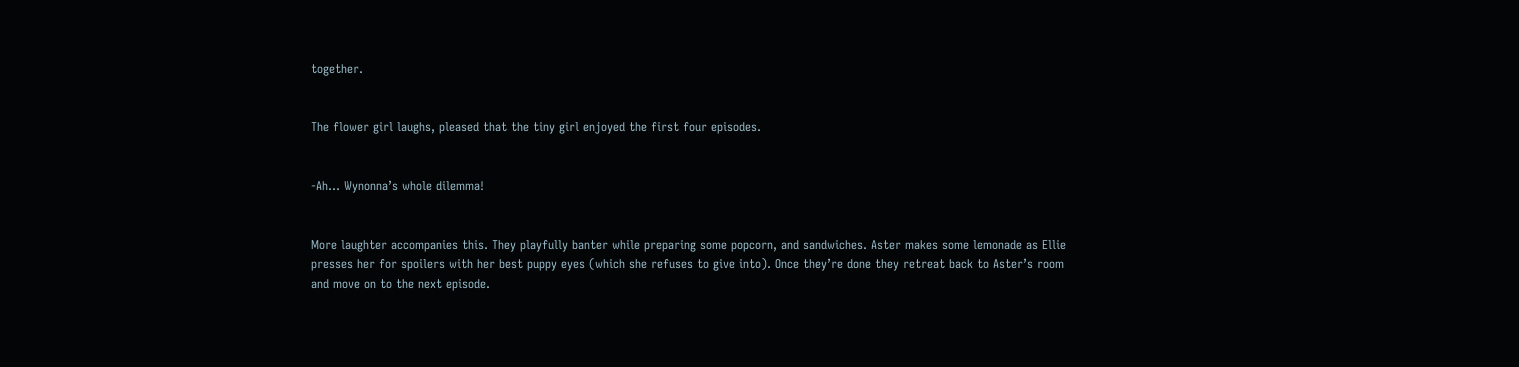together.


The flower girl laughs, pleased that the tiny girl enjoyed the first four episodes.


-Ah… Wynonna’s whole dilemma!


More laughter accompanies this. They playfully banter while preparing some popcorn, and sandwiches. Aster makes some lemonade as Ellie presses her for spoilers with her best puppy eyes (which she refuses to give into). Once they’re done they retreat back to Aster’s room and move on to the next episode.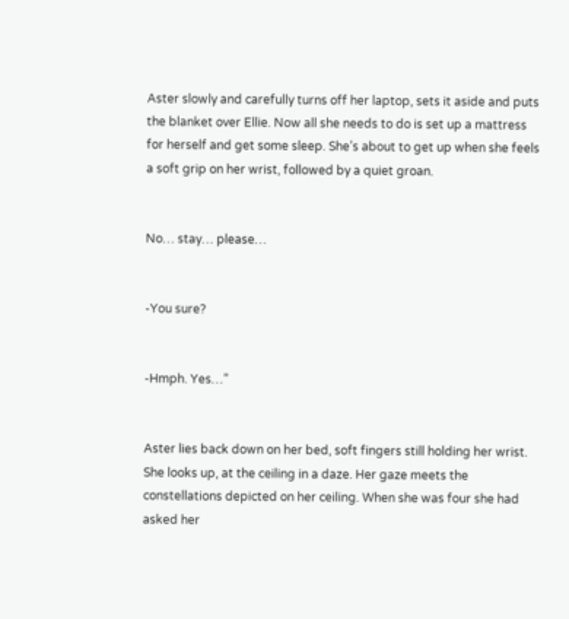Aster slowly and carefully turns off her laptop, sets it aside and puts the blanket over Ellie. Now all she needs to do is set up a mattress for herself and get some sleep. She’s about to get up when she feels a soft grip on her wrist, followed by a quiet groan.


No… stay… please…


-You sure?


-Hmph. Yes…”


Aster lies back down on her bed, soft fingers still holding her wrist. She looks up, at the ceiling in a daze. Her gaze meets the constellations depicted on her ceiling. When she was four she had asked her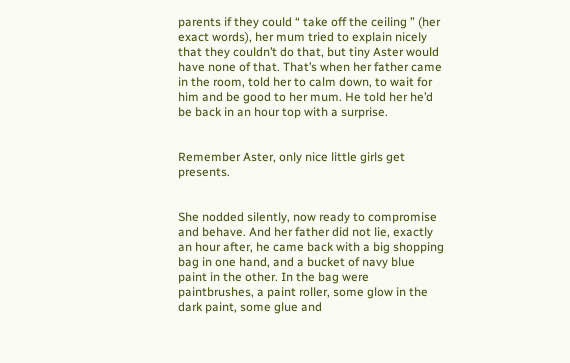parents if they could “ take off the ceiling ” (her exact words), her mum tried to explain nicely that they couldn’t do that, but tiny Aster would have none of that. That’s when her father came in the room, told her to calm down, to wait for him and be good to her mum. He told her he’d be back in an hour top with a surprise.


Remember Aster, only nice little girls get presents.


She nodded silently, now ready to compromise and behave. And her father did not lie, exactly an hour after, he came back with a big shopping bag in one hand, and a bucket of navy blue paint in the other. In the bag were paintbrushes, a paint roller, some glow in the dark paint, some glue and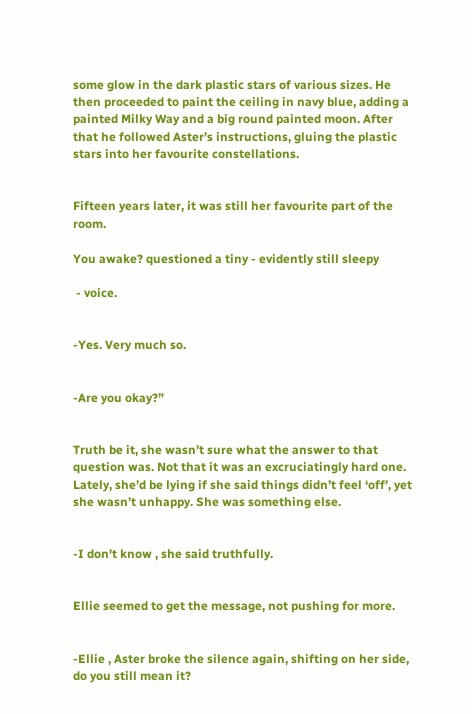some glow in the dark plastic stars of various sizes. He then proceeded to paint the ceiling in navy blue, adding a painted Milky Way and a big round painted moon. After that he followed Aster’s instructions, gluing the plastic stars into her favourite constellations.


Fifteen years later, it was still her favourite part of the room.

You awake? questioned a tiny - evidently still sleepy

 - voice.


-Yes. Very much so.


-Are you okay?”


Truth be it, she wasn’t sure what the answer to that question was. Not that it was an excruciatingly hard one. Lately, she’d be lying if she said things didn’t feel ‘off’, yet she wasn’t unhappy. She was something else.


-I don't know , she said truthfully.


Ellie seemed to get the message, not pushing for more.


-Ellie , Aster broke the silence again, shifting on her side, do you still mean it?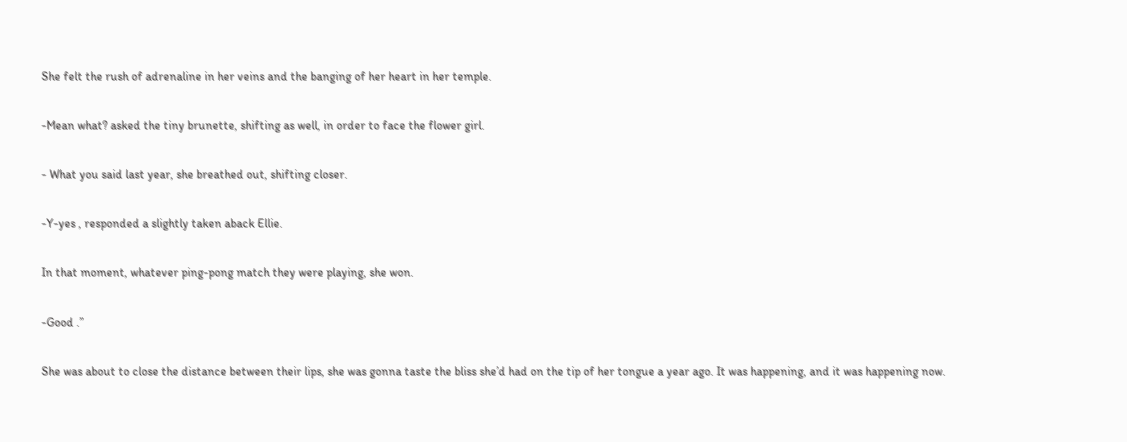She felt the rush of adrenaline in her veins and the banging of her heart in her temple.


-Mean what? asked the tiny brunette, shifting as well, in order to face the flower girl.


- What you said last year, she breathed out, shifting closer.


-Y-yes , responded a slightly taken aback Ellie.


In that moment, whatever ping-pong match they were playing, she won.


-Good .”


She was about to close the distance between their lips, she was gonna taste the bliss she’d had on the tip of her tongue a year ago. It was happening, and it was happening now.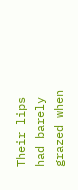Their lips had barely grazed when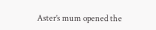Aster’s mum opened the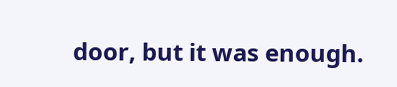door, but it was enough.